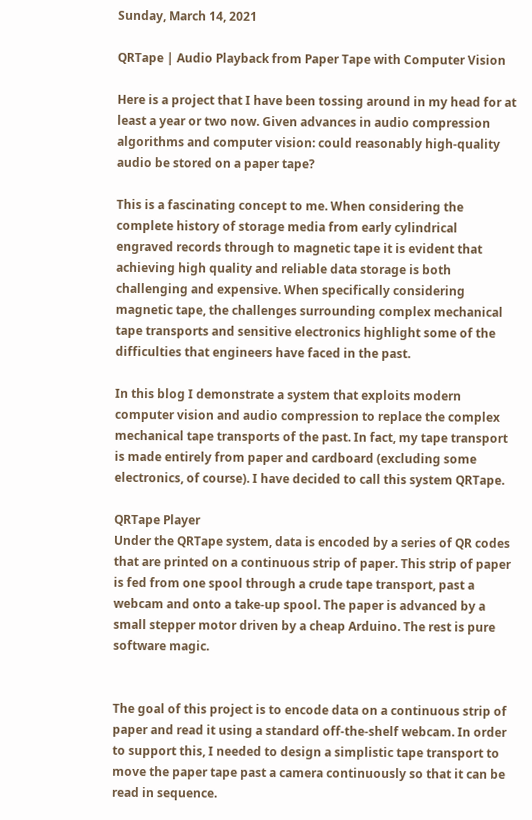Sunday, March 14, 2021

QRTape | Audio Playback from Paper Tape with Computer Vision

Here is a project that I have been tossing around in my head for at least a year or two now. Given advances in audio compression algorithms and computer vision: could reasonably high-quality audio be stored on a paper tape?

This is a fascinating concept to me. When considering the complete history of storage media from early cylindrical engraved records through to magnetic tape it is evident that achieving high quality and reliable data storage is both challenging and expensive. When specifically considering magnetic tape, the challenges surrounding complex mechanical tape transports and sensitive electronics highlight some of the difficulties that engineers have faced in the past.

In this blog I demonstrate a system that exploits modern computer vision and audio compression to replace the complex mechanical tape transports of the past. In fact, my tape transport is made entirely from paper and cardboard (excluding some electronics, of course). I have decided to call this system QRTape.

QRTape Player
Under the QRTape system, data is encoded by a series of QR codes that are printed on a continuous strip of paper. This strip of paper is fed from one spool through a crude tape transport, past a webcam and onto a take-up spool. The paper is advanced by a small stepper motor driven by a cheap Arduino. The rest is pure software magic.


The goal of this project is to encode data on a continuous strip of paper and read it using a standard off-the-shelf webcam. In order to support this, I needed to design a simplistic tape transport to move the paper tape past a camera continuously so that it can be read in sequence.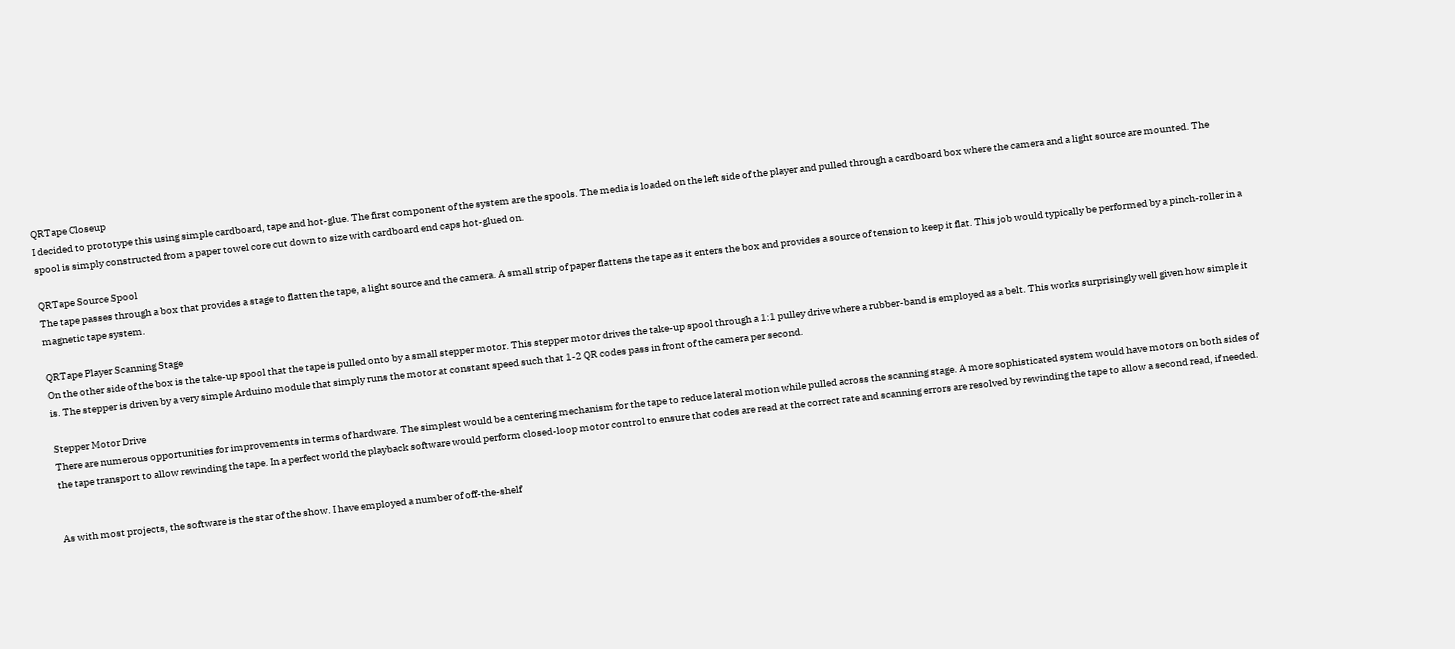QRTape Closeup
I decided to prototype this using simple cardboard, tape and hot-glue. The first component of the system are the spools. The media is loaded on the left side of the player and pulled through a cardboard box where the camera and a light source are mounted. The spool is simply constructed from a paper towel core cut down to size with cardboard end caps hot-glued on.

QRTape Source Spool
The tape passes through a box that provides a stage to flatten the tape, a light source and the camera. A small strip of paper flattens the tape as it enters the box and provides a source of tension to keep it flat. This job would typically be performed by a pinch-roller in a magnetic tape system.

QRTape Player Scanning Stage
On the other side of the box is the take-up spool that the tape is pulled onto by a small stepper motor. This stepper motor drives the take-up spool through a 1:1 pulley drive where a rubber-band is employed as a belt. This works surprisingly well given how simple it is. The stepper is driven by a very simple Arduino module that simply runs the motor at constant speed such that 1-2 QR codes pass in front of the camera per second.

Stepper Motor Drive
There are numerous opportunities for improvements in terms of hardware. The simplest would be a centering mechanism for the tape to reduce lateral motion while pulled across the scanning stage. A more sophisticated system would have motors on both sides of the tape transport to allow rewinding the tape. In a perfect world the playback software would perform closed-loop motor control to ensure that codes are read at the correct rate and scanning errors are resolved by rewinding the tape to allow a second read, if needed.


As with most projects, the software is the star of the show. I have employed a number of off-the-shelf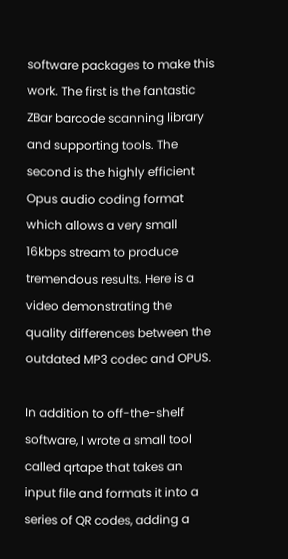software packages to make this work. The first is the fantastic ZBar barcode scanning library and supporting tools. The second is the highly efficient Opus audio coding format which allows a very small 16kbps stream to produce tremendous results. Here is a video demonstrating the quality differences between the outdated MP3 codec and OPUS.

In addition to off-the-shelf software, I wrote a small tool called qrtape that takes an input file and formats it into a series of QR codes, adding a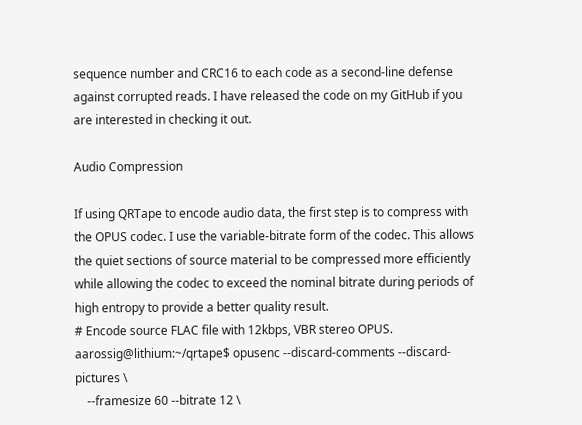sequence number and CRC16 to each code as a second-line defense against corrupted reads. I have released the code on my GitHub if you are interested in checking it out.

Audio Compression

If using QRTape to encode audio data, the first step is to compress with the OPUS codec. I use the variable-bitrate form of the codec. This allows the quiet sections of source material to be compressed more efficiently while allowing the codec to exceed the nominal bitrate during periods of high entropy to provide a better quality result.
# Encode source FLAC file with 12kbps, VBR stereo OPUS.
aarossig@lithium:~/qrtape$ opusenc --discard-comments --discard-pictures \
    --framesize 60 --bitrate 12 \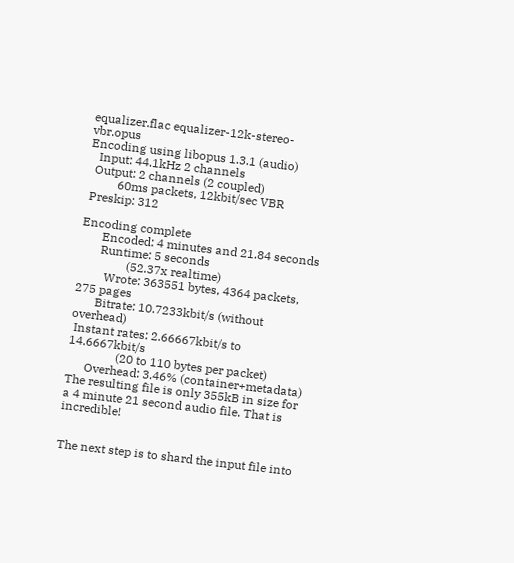equalizer.flac equalizer-12k-stereo-vbr.opus
Encoding using libopus 1.3.1 (audio)
   Input: 44.1kHz 2 channels
  Output: 2 channels (2 coupled)
          60ms packets, 12kbit/sec VBR
 Preskip: 312

Encoding complete
       Encoded: 4 minutes and 21.84 seconds
       Runtime: 5 seconds
                (52.37x realtime)
         Wrote: 363551 bytes, 4364 packets, 275 pages
       Bitrate: 10.7233kbit/s (without overhead)
 Instant rates: 2.66667kbit/s to 14.6667kbit/s
                (20 to 110 bytes per packet)
      Overhead: 3.46% (container+metadata)
The resulting file is only 355kB in size for a 4 minute 21 second audio file. That is incredible!


The next step is to shard the input file into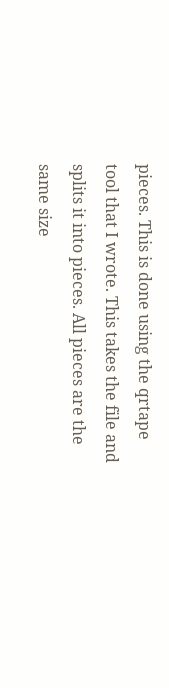pieces. This is done using the qrtape tool that I wrote. This takes the file and splits it into pieces. All pieces are the same size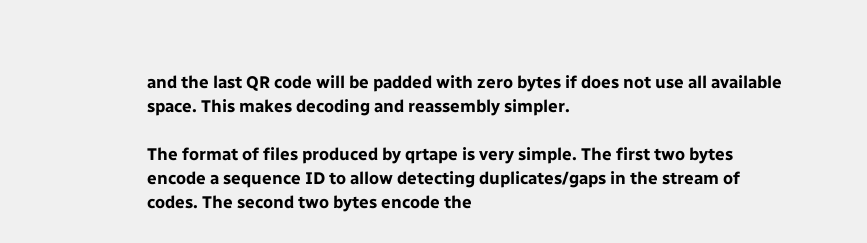and the last QR code will be padded with zero bytes if does not use all available space. This makes decoding and reassembly simpler.

The format of files produced by qrtape is very simple. The first two bytes encode a sequence ID to allow detecting duplicates/gaps in the stream of codes. The second two bytes encode the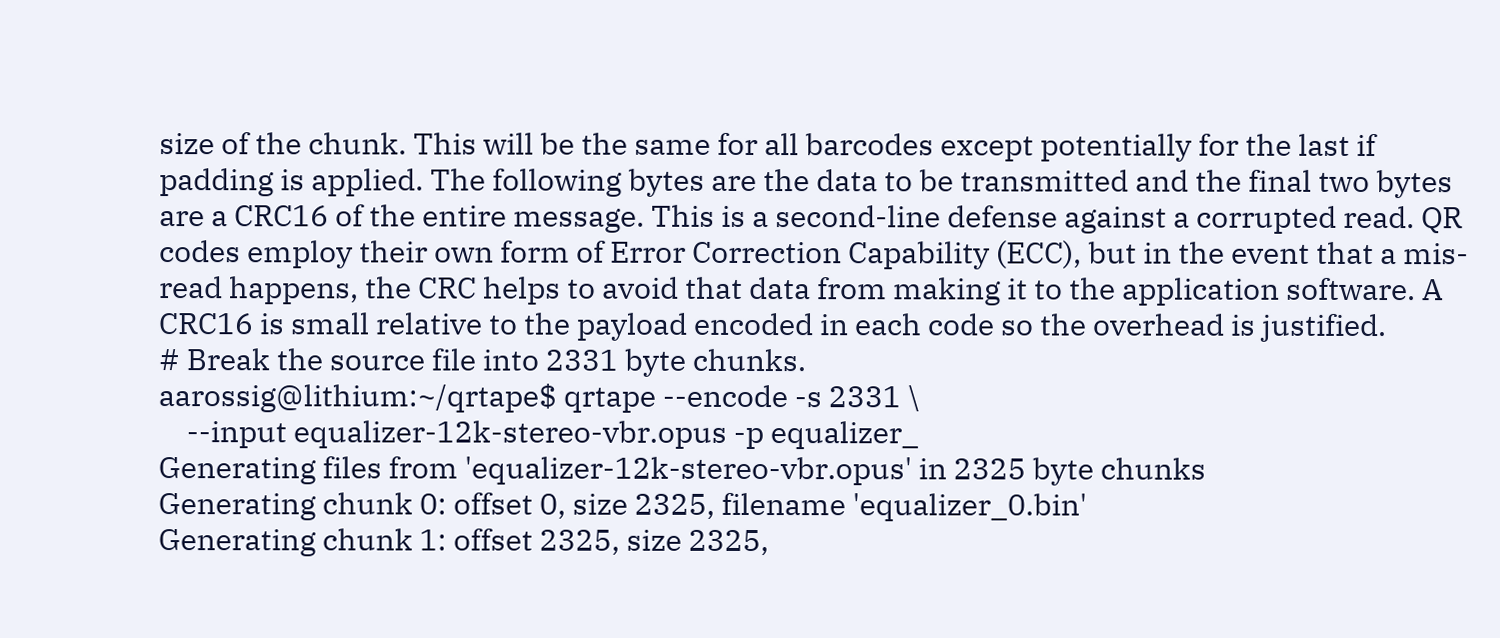size of the chunk. This will be the same for all barcodes except potentially for the last if padding is applied. The following bytes are the data to be transmitted and the final two bytes are a CRC16 of the entire message. This is a second-line defense against a corrupted read. QR codes employ their own form of Error Correction Capability (ECC), but in the event that a mis-read happens, the CRC helps to avoid that data from making it to the application software. A CRC16 is small relative to the payload encoded in each code so the overhead is justified.
# Break the source file into 2331 byte chunks.
aarossig@lithium:~/qrtape$ qrtape --encode -s 2331 \
    --input equalizer-12k-stereo-vbr.opus -p equalizer_
Generating files from 'equalizer-12k-stereo-vbr.opus' in 2325 byte chunks
Generating chunk 0: offset 0, size 2325, filename 'equalizer_0.bin'
Generating chunk 1: offset 2325, size 2325,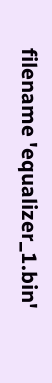filename 'equalizer_1.bin'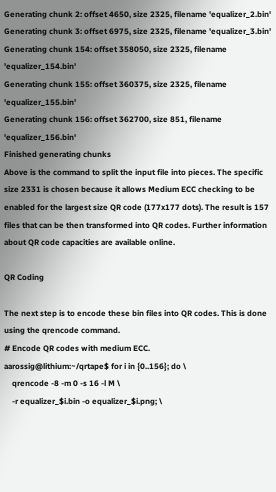Generating chunk 2: offset 4650, size 2325, filename 'equalizer_2.bin'
Generating chunk 3: offset 6975, size 2325, filename 'equalizer_3.bin'
Generating chunk 154: offset 358050, size 2325, filename 'equalizer_154.bin'
Generating chunk 155: offset 360375, size 2325, filename 'equalizer_155.bin'
Generating chunk 156: offset 362700, size 851, filename 'equalizer_156.bin'
Finished generating chunks
Above is the command to split the input file into pieces. The specific size 2331 is chosen because it allows Medium ECC checking to be enabled for the largest size QR code (177x177 dots). The result is 157 files that can be then transformed into QR codes. Further information about QR code capacities are available online.

QR Coding

The next step is to encode these bin files into QR codes. This is done using the qrencode command.
# Encode QR codes with medium ECC.
aarossig@lithium:~/qrtape$ for i in {0..156}; do \
    qrencode -8 -m 0 -s 16 -l M \
    -r equalizer_$i.bin -o equalizer_$i.png; \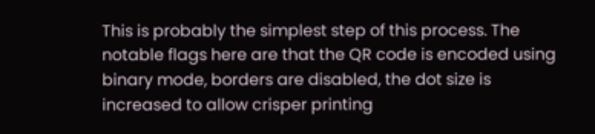This is probably the simplest step of this process. The notable flags here are that the QR code is encoded using binary mode, borders are disabled, the dot size is increased to allow crisper printing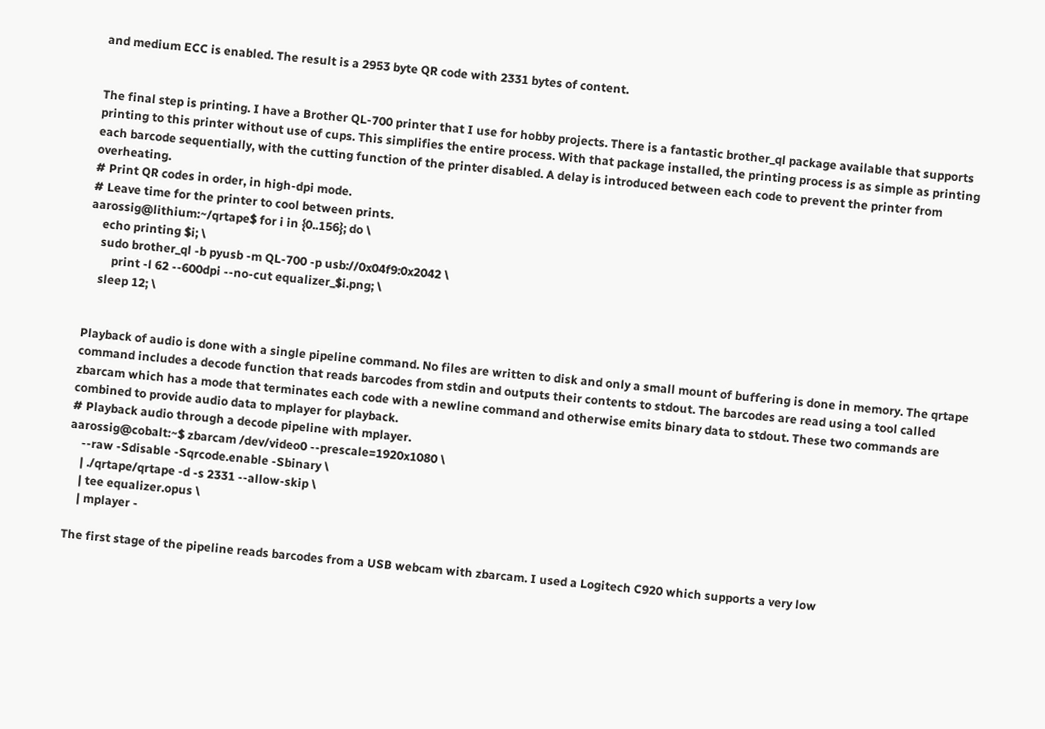and medium ECC is enabled. The result is a 2953 byte QR code with 2331 bytes of content.


The final step is printing. I have a Brother QL-700 printer that I use for hobby projects. There is a fantastic brother_ql package available that supports printing to this printer without use of cups. This simplifies the entire process. With that package installed, the printing process is as simple as printing each barcode sequentially, with the cutting function of the printer disabled. A delay is introduced between each code to prevent the printer from overheating.
# Print QR codes in order, in high-dpi mode.
# Leave time for the printer to cool between prints.
aarossig@lithium:~/qrtape$ for i in {0..156}; do \
    echo printing $i; \
    sudo brother_ql -b pyusb -m QL-700 -p usb://0x04f9:0x2042 \
        print -l 62 --600dpi --no-cut equalizer_$i.png; \
    sleep 12; \


Playback of audio is done with a single pipeline command. No files are written to disk and only a small mount of buffering is done in memory. The qrtape command includes a decode function that reads barcodes from stdin and outputs their contents to stdout. The barcodes are read using a tool called zbarcam which has a mode that terminates each code with a newline command and otherwise emits binary data to stdout. These two commands are combined to provide audio data to mplayer for playback.
# Playback audio through a decode pipeline with mplayer.
aarossig@cobalt:~$ zbarcam /dev/video0 --prescale=1920x1080 \
    --raw -Sdisable -Sqrcode.enable -Sbinary \
    | ./qrtape/qrtape -d -s 2331 --allow-skip \
    | tee equalizer.opus \
    | mplayer -

The first stage of the pipeline reads barcodes from a USB webcam with zbarcam. I used a Logitech C920 which supports a very low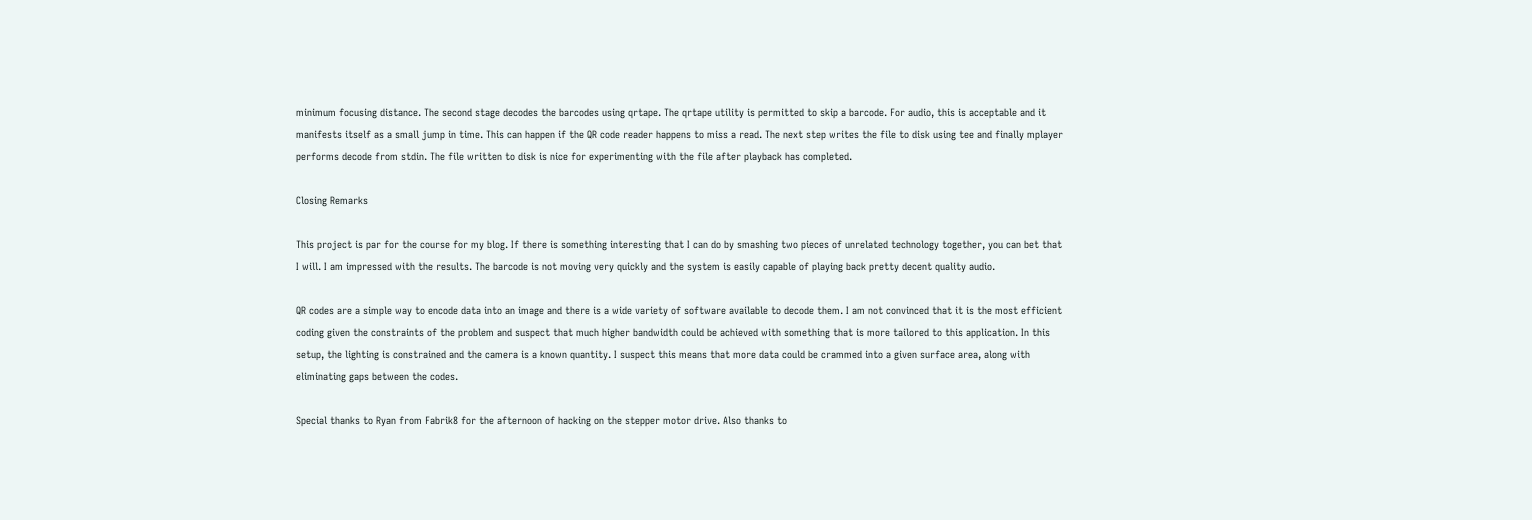minimum focusing distance. The second stage decodes the barcodes using qrtape. The qrtape utility is permitted to skip a barcode. For audio, this is acceptable and it manifests itself as a small jump in time. This can happen if the QR code reader happens to miss a read. The next step writes the file to disk using tee and finally mplayer performs decode from stdin. The file written to disk is nice for experimenting with the file after playback has completed.

Closing Remarks

This project is par for the course for my blog. If there is something interesting that I can do by smashing two pieces of unrelated technology together, you can bet that I will. I am impressed with the results. The barcode is not moving very quickly and the system is easily capable of playing back pretty decent quality audio.

QR codes are a simple way to encode data into an image and there is a wide variety of software available to decode them. I am not convinced that it is the most efficient coding given the constraints of the problem and suspect that much higher bandwidth could be achieved with something that is more tailored to this application. In this setup, the lighting is constrained and the camera is a known quantity. I suspect this means that more data could be crammed into a given surface area, along with eliminating gaps between the codes.

Special thanks to Ryan from Fabrik8 for the afternoon of hacking on the stepper motor drive. Also thanks to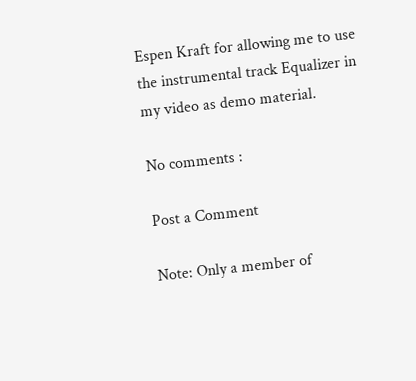Espen Kraft for allowing me to use the instrumental track Equalizer in my video as demo material.

No comments :

Post a Comment

Note: Only a member of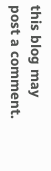this blog may post a comment.